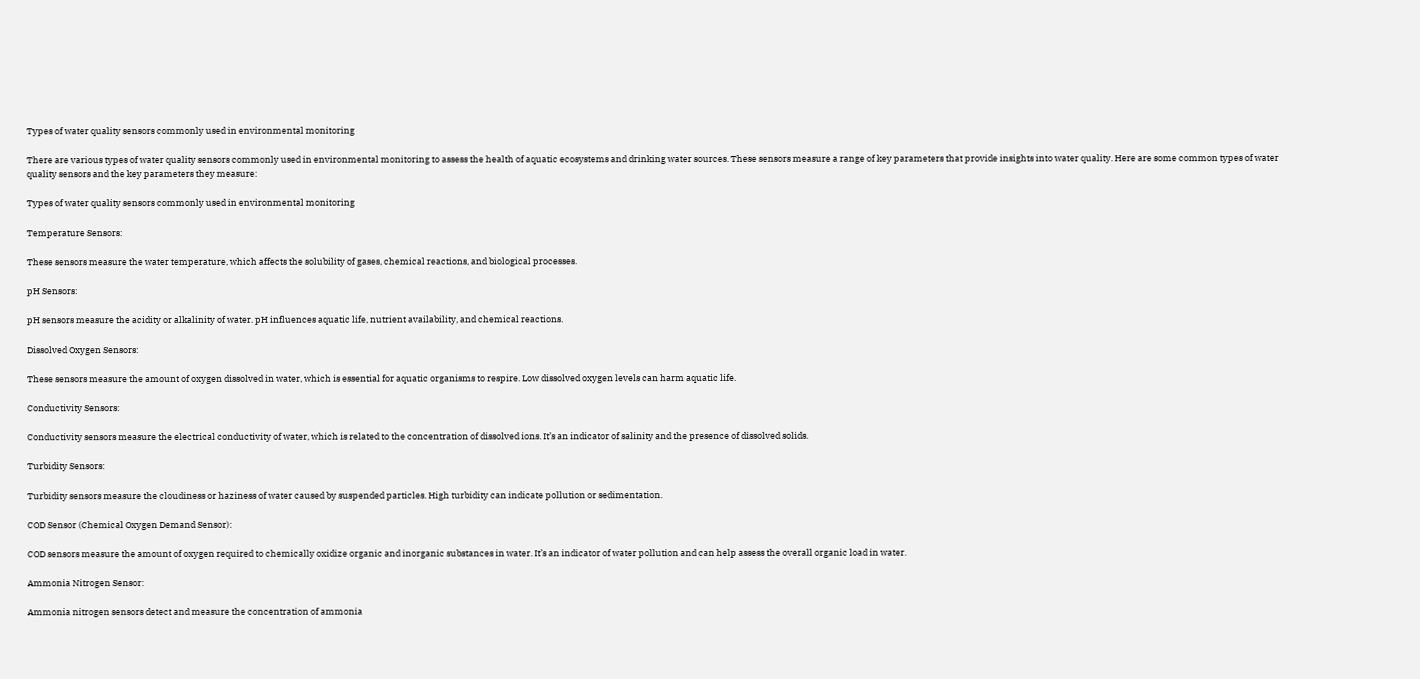Types of water quality sensors commonly used in environmental monitoring

There are various types of water quality sensors commonly used in environmental monitoring to assess the health of aquatic ecosystems and drinking water sources. These sensors measure a range of key parameters that provide insights into water quality. Here are some common types of water quality sensors and the key parameters they measure:

Types of water quality sensors commonly used in environmental monitoring

Temperature Sensors:

These sensors measure the water temperature, which affects the solubility of gases, chemical reactions, and biological processes.

pH Sensors:

pH sensors measure the acidity or alkalinity of water. pH influences aquatic life, nutrient availability, and chemical reactions.

Dissolved Oxygen Sensors:

These sensors measure the amount of oxygen dissolved in water, which is essential for aquatic organisms to respire. Low dissolved oxygen levels can harm aquatic life.

Conductivity Sensors:

Conductivity sensors measure the electrical conductivity of water, which is related to the concentration of dissolved ions. It’s an indicator of salinity and the presence of dissolved solids.

Turbidity Sensors:

Turbidity sensors measure the cloudiness or haziness of water caused by suspended particles. High turbidity can indicate pollution or sedimentation.

COD Sensor (Chemical Oxygen Demand Sensor):

COD sensors measure the amount of oxygen required to chemically oxidize organic and inorganic substances in water. It’s an indicator of water pollution and can help assess the overall organic load in water.

Ammonia Nitrogen Sensor:

Ammonia nitrogen sensors detect and measure the concentration of ammonia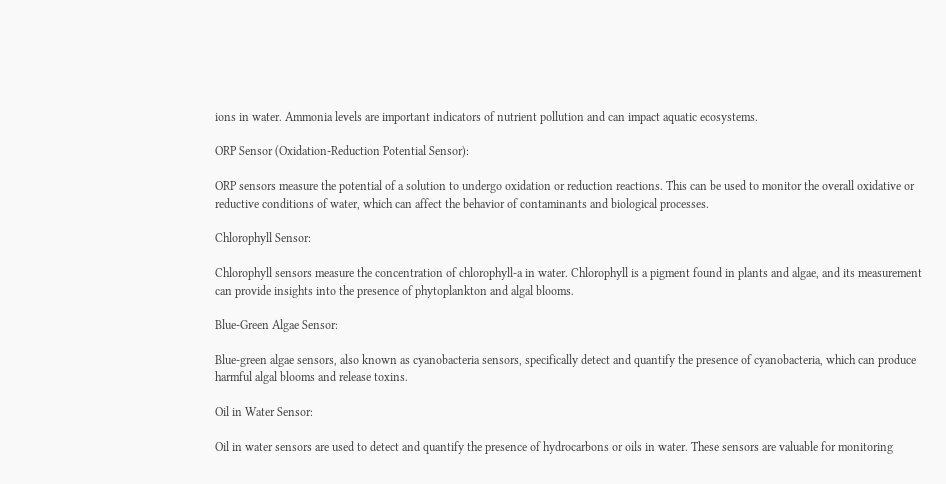ions in water. Ammonia levels are important indicators of nutrient pollution and can impact aquatic ecosystems.

ORP Sensor (Oxidation-Reduction Potential Sensor):

ORP sensors measure the potential of a solution to undergo oxidation or reduction reactions. This can be used to monitor the overall oxidative or reductive conditions of water, which can affect the behavior of contaminants and biological processes.

Chlorophyll Sensor:

Chlorophyll sensors measure the concentration of chlorophyll-a in water. Chlorophyll is a pigment found in plants and algae, and its measurement can provide insights into the presence of phytoplankton and algal blooms.

Blue-Green Algae Sensor:

Blue-green algae sensors, also known as cyanobacteria sensors, specifically detect and quantify the presence of cyanobacteria, which can produce harmful algal blooms and release toxins.

Oil in Water Sensor:

Oil in water sensors are used to detect and quantify the presence of hydrocarbons or oils in water. These sensors are valuable for monitoring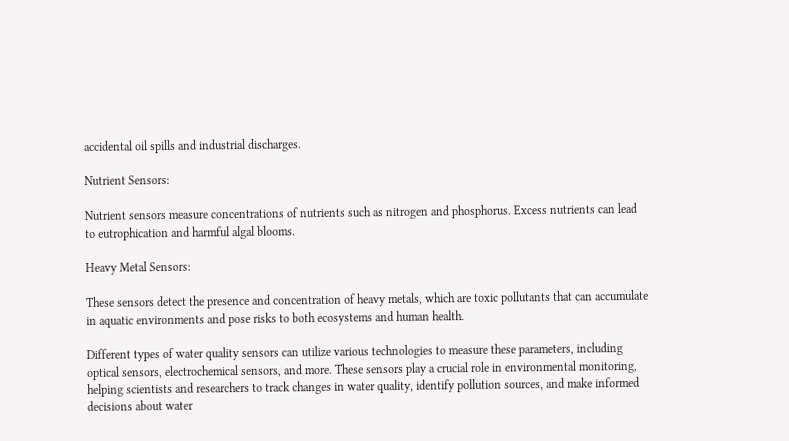accidental oil spills and industrial discharges.

Nutrient Sensors:

Nutrient sensors measure concentrations of nutrients such as nitrogen and phosphorus. Excess nutrients can lead to eutrophication and harmful algal blooms.

Heavy Metal Sensors:

These sensors detect the presence and concentration of heavy metals, which are toxic pollutants that can accumulate in aquatic environments and pose risks to both ecosystems and human health.

Different types of water quality sensors can utilize various technologies to measure these parameters, including optical sensors, electrochemical sensors, and more. These sensors play a crucial role in environmental monitoring, helping scientists and researchers to track changes in water quality, identify pollution sources, and make informed decisions about water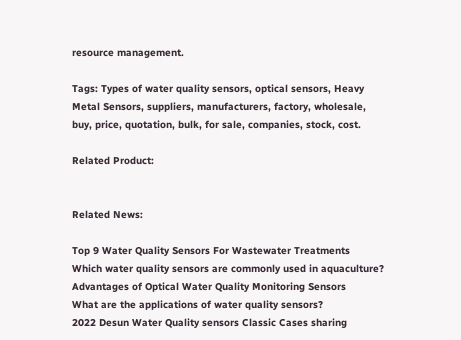resource management.

Tags: Types of water quality sensors, optical sensors, Heavy Metal Sensors, suppliers, manufacturers, factory, wholesale, buy, price, quotation, bulk, for sale, companies, stock, cost.

Related Product:


Related News:

Top 9 Water Quality Sensors For Wastewater Treatments
Which water quality sensors are commonly used in aquaculture?
Advantages of Optical Water Quality Monitoring Sensors
What are the applications of water quality sensors?
2022 Desun Water Quality sensors Classic Cases sharing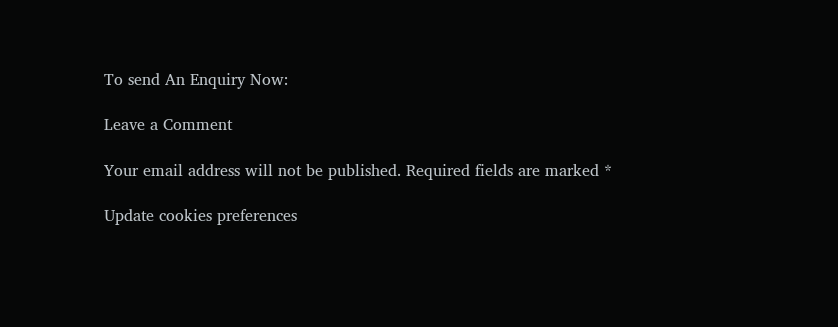To send An Enquiry Now:

Leave a Comment

Your email address will not be published. Required fields are marked *

Update cookies preferences